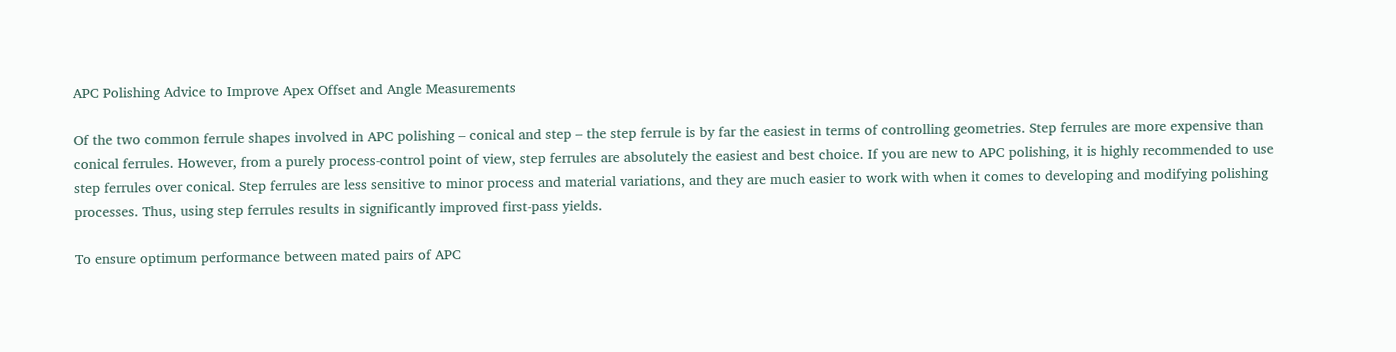APC Polishing Advice to Improve Apex Offset and Angle Measurements

Of the two common ferrule shapes involved in APC polishing – conical and step – the step ferrule is by far the easiest in terms of controlling geometries. Step ferrules are more expensive than conical ferrules. However, from a purely process-control point of view, step ferrules are absolutely the easiest and best choice. If you are new to APC polishing, it is highly recommended to use step ferrules over conical. Step ferrules are less sensitive to minor process and material variations, and they are much easier to work with when it comes to developing and modifying polishing processes. Thus, using step ferrules results in significantly improved first-pass yields.

To ensure optimum performance between mated pairs of APC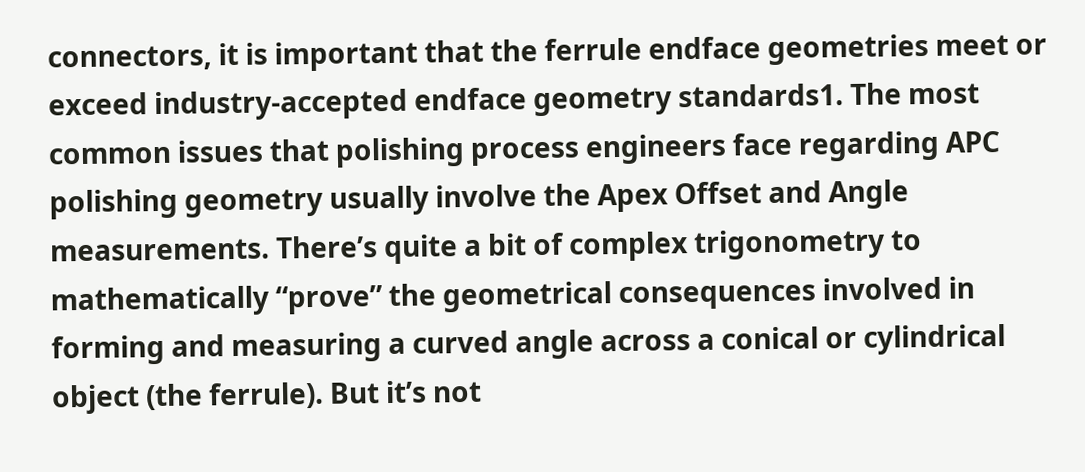connectors, it is important that the ferrule endface geometries meet or exceed industry-accepted endface geometry standards1. The most common issues that polishing process engineers face regarding APC polishing geometry usually involve the Apex Offset and Angle measurements. There’s quite a bit of complex trigonometry to mathematically “prove” the geometrical consequences involved in forming and measuring a curved angle across a conical or cylindrical object (the ferrule). But it’s not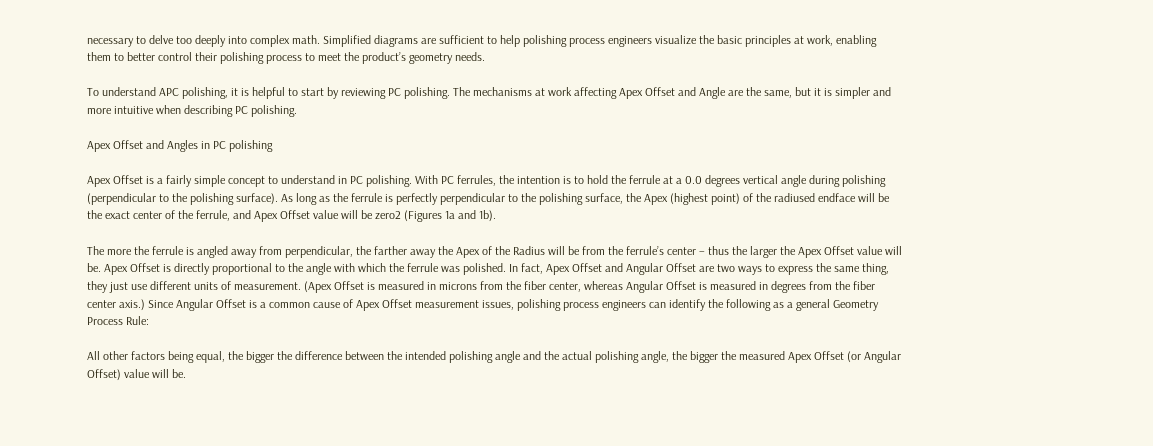necessary to delve too deeply into complex math. Simplified diagrams are sufficient to help polishing process engineers visualize the basic principles at work, enabling them to better control their polishing process to meet the product’s geometry needs.

To understand APC polishing, it is helpful to start by reviewing PC polishing. The mechanisms at work affecting Apex Offset and Angle are the same, but it is simpler and more intuitive when describing PC polishing.

Apex Offset and Angles in PC polishing

Apex Offset is a fairly simple concept to understand in PC polishing. With PC ferrules, the intention is to hold the ferrule at a 0.0 degrees vertical angle during polishing (perpendicular to the polishing surface). As long as the ferrule is perfectly perpendicular to the polishing surface, the Apex (highest point) of the radiused endface will be the exact center of the ferrule, and Apex Offset value will be zero2 (Figures 1a and 1b).

The more the ferrule is angled away from perpendicular, the farther away the Apex of the Radius will be from the ferrule’s center – thus the larger the Apex Offset value will be. Apex Offset is directly proportional to the angle with which the ferrule was polished. In fact, Apex Offset and Angular Offset are two ways to express the same thing, they just use different units of measurement. (Apex Offset is measured in microns from the fiber center, whereas Angular Offset is measured in degrees from the fiber center axis.) Since Angular Offset is a common cause of Apex Offset measurement issues, polishing process engineers can identify the following as a general Geometry Process Rule:

All other factors being equal, the bigger the difference between the intended polishing angle and the actual polishing angle, the bigger the measured Apex Offset (or Angular Offset) value will be.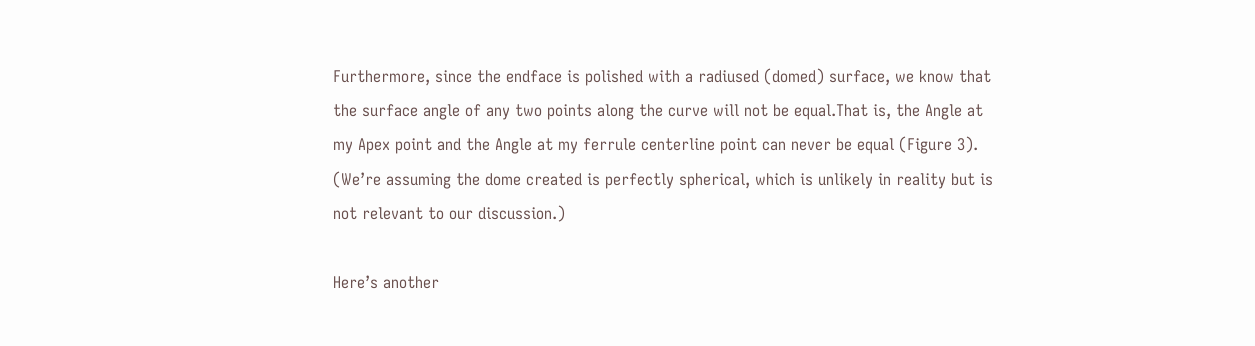Furthermore, since the endface is polished with a radiused (domed) surface, we know that the surface angle of any two points along the curve will not be equal.That is, the Angle at my Apex point and the Angle at my ferrule centerline point can never be equal (Figure 3). (We’re assuming the dome created is perfectly spherical, which is unlikely in reality but is not relevant to our discussion.)

Here’s another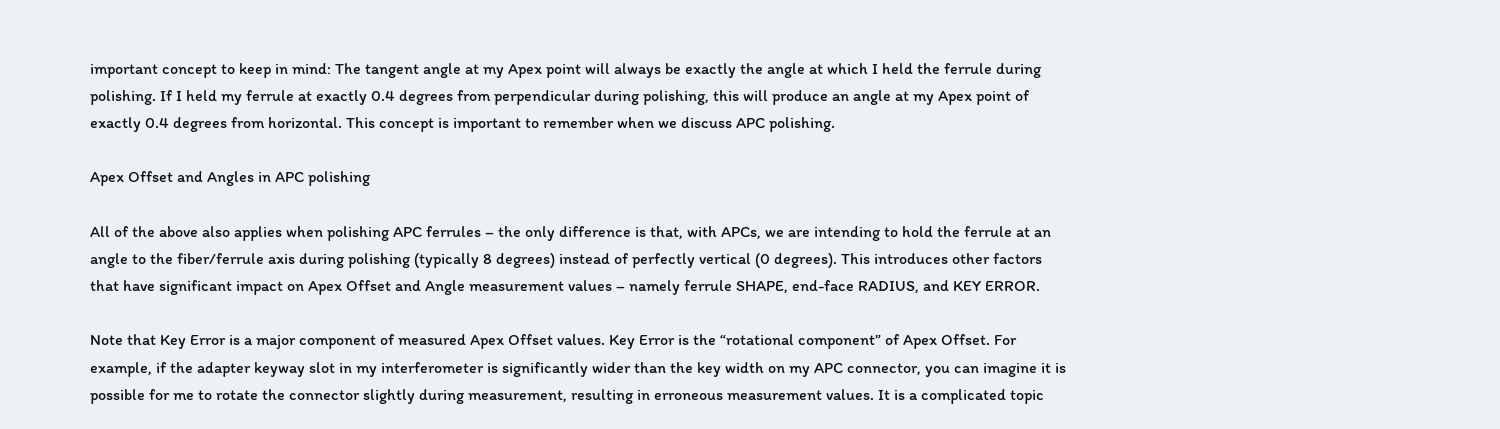important concept to keep in mind: The tangent angle at my Apex point will always be exactly the angle at which I held the ferrule during polishing. If I held my ferrule at exactly 0.4 degrees from perpendicular during polishing, this will produce an angle at my Apex point of exactly 0.4 degrees from horizontal. This concept is important to remember when we discuss APC polishing.

Apex Offset and Angles in APC polishing

All of the above also applies when polishing APC ferrules – the only difference is that, with APCs, we are intending to hold the ferrule at an angle to the fiber/ferrule axis during polishing (typically 8 degrees) instead of perfectly vertical (0 degrees). This introduces other factors that have significant impact on Apex Offset and Angle measurement values – namely ferrule SHAPE, end-face RADIUS, and KEY ERROR.

Note that Key Error is a major component of measured Apex Offset values. Key Error is the “rotational component” of Apex Offset. For example, if the adapter keyway slot in my interferometer is significantly wider than the key width on my APC connector, you can imagine it is possible for me to rotate the connector slightly during measurement, resulting in erroneous measurement values. It is a complicated topic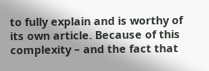to fully explain and is worthy of its own article. Because of this complexity – and the fact that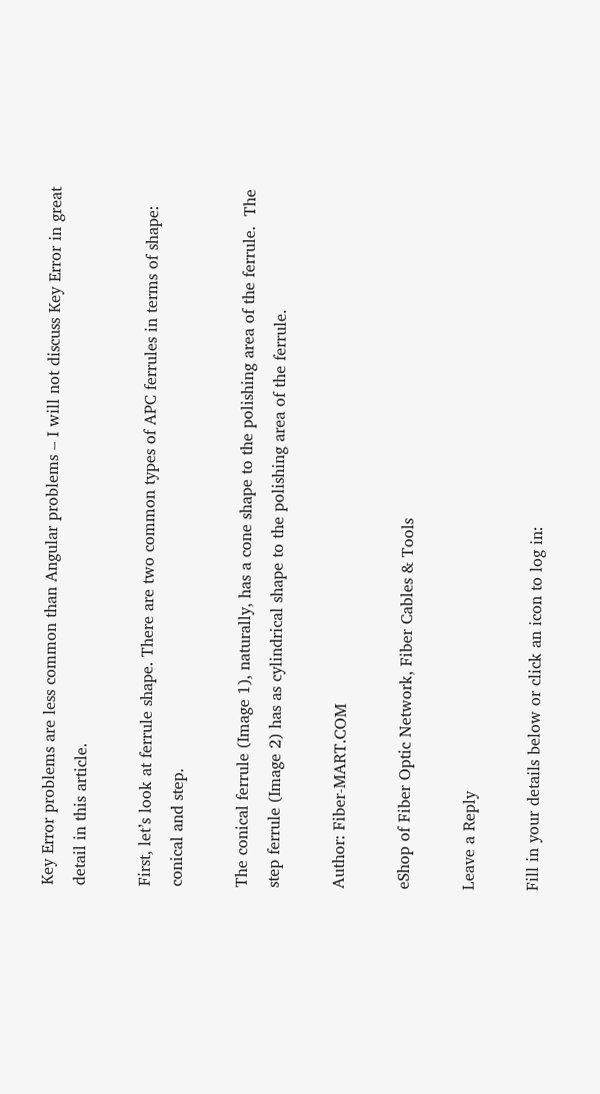Key Error problems are less common than Angular problems – I will not discuss Key Error in great detail in this article.

First, let’s look at ferrule shape. There are two common types of APC ferrules in terms of shape: conical and step.

The conical ferrule (Image 1), naturally, has a cone shape to the polishing area of the ferrule.  The step ferrule (Image 2) has as cylindrical shape to the polishing area of the ferrule.

Author: Fiber-MART.COM

eShop of Fiber Optic Network, Fiber Cables & Tools

Leave a Reply

Fill in your details below or click an icon to log in: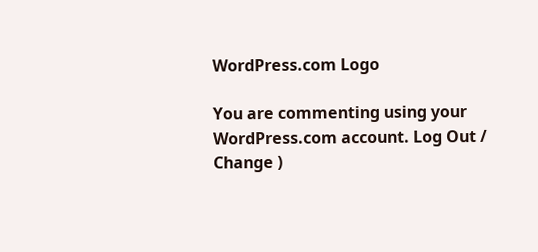WordPress.com Logo

You are commenting using your WordPress.com account. Log Out /  Change )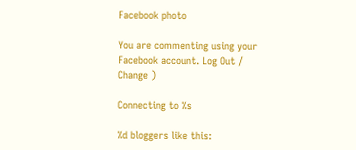Facebook photo

You are commenting using your Facebook account. Log Out /  Change )

Connecting to %s

%d bloggers like this: